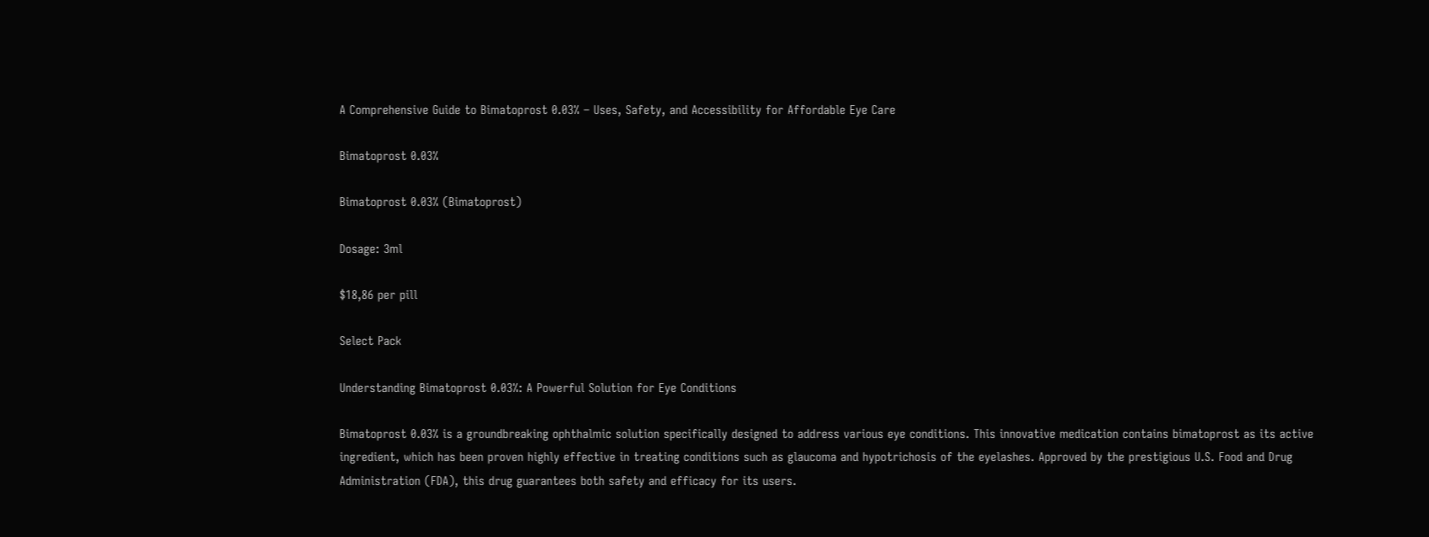A Comprehensive Guide to Bimatoprost 0.03% – Uses, Safety, and Accessibility for Affordable Eye Care

Bimatoprost 0.03%

Bimatoprost 0.03% (Bimatoprost)

Dosage: 3ml

$18,86 per pill

Select Pack

Understanding Bimatoprost 0.03%: A Powerful Solution for Eye Conditions

Bimatoprost 0.03% is a groundbreaking ophthalmic solution specifically designed to address various eye conditions. This innovative medication contains bimatoprost as its active ingredient, which has been proven highly effective in treating conditions such as glaucoma and hypotrichosis of the eyelashes. Approved by the prestigious U.S. Food and Drug Administration (FDA), this drug guarantees both safety and efficacy for its users.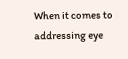When it comes to addressing eye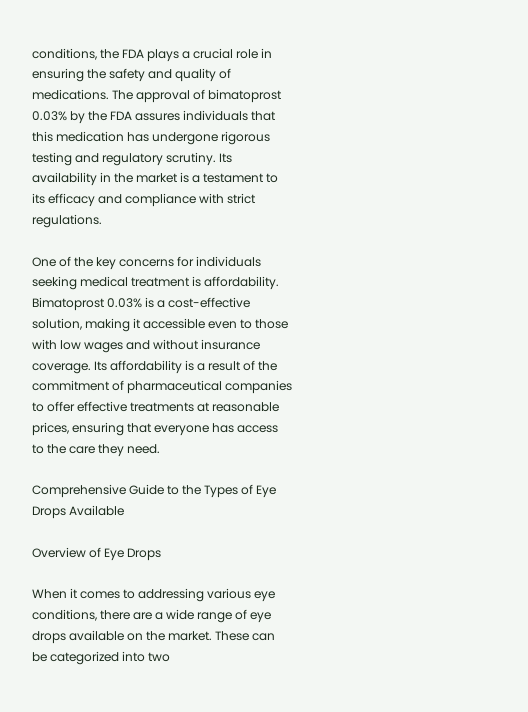conditions, the FDA plays a crucial role in ensuring the safety and quality of medications. The approval of bimatoprost 0.03% by the FDA assures individuals that this medication has undergone rigorous testing and regulatory scrutiny. Its availability in the market is a testament to its efficacy and compliance with strict regulations.

One of the key concerns for individuals seeking medical treatment is affordability. Bimatoprost 0.03% is a cost-effective solution, making it accessible even to those with low wages and without insurance coverage. Its affordability is a result of the commitment of pharmaceutical companies to offer effective treatments at reasonable prices, ensuring that everyone has access to the care they need.

Comprehensive Guide to the Types of Eye Drops Available

Overview of Eye Drops

When it comes to addressing various eye conditions, there are a wide range of eye drops available on the market. These can be categorized into two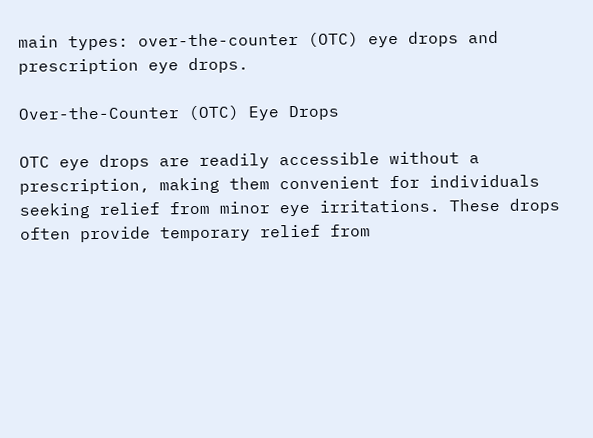main types: over-the-counter (OTC) eye drops and prescription eye drops.

Over-the-Counter (OTC) Eye Drops

OTC eye drops are readily accessible without a prescription, making them convenient for individuals seeking relief from minor eye irritations. These drops often provide temporary relief from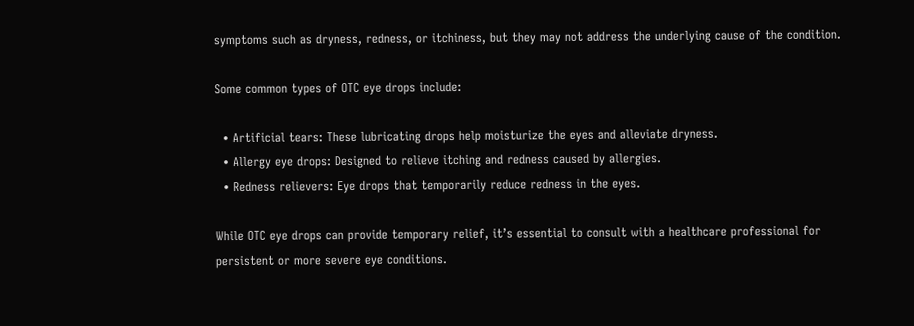symptoms such as dryness, redness, or itchiness, but they may not address the underlying cause of the condition.

Some common types of OTC eye drops include:

  • Artificial tears: These lubricating drops help moisturize the eyes and alleviate dryness.
  • Allergy eye drops: Designed to relieve itching and redness caused by allergies.
  • Redness relievers: Eye drops that temporarily reduce redness in the eyes.

While OTC eye drops can provide temporary relief, it’s essential to consult with a healthcare professional for persistent or more severe eye conditions.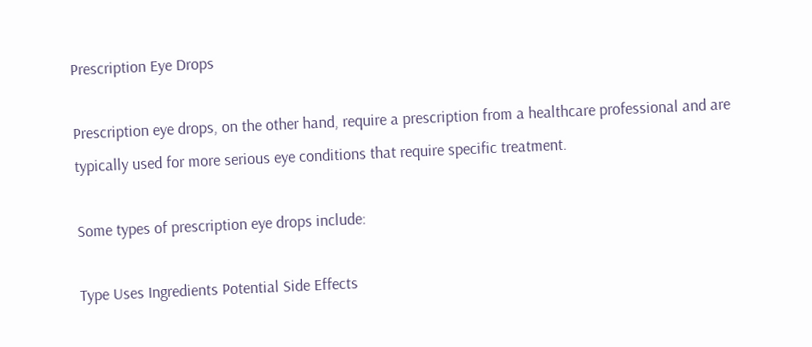Prescription Eye Drops

Prescription eye drops, on the other hand, require a prescription from a healthcare professional and are typically used for more serious eye conditions that require specific treatment.

Some types of prescription eye drops include:

Type Uses Ingredients Potential Side Effects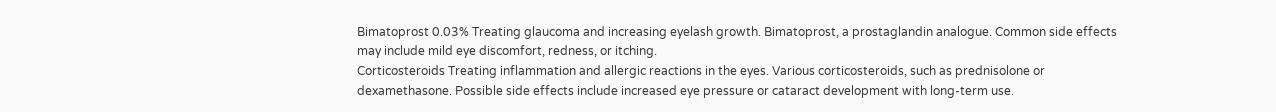Bimatoprost 0.03% Treating glaucoma and increasing eyelash growth. Bimatoprost, a prostaglandin analogue. Common side effects may include mild eye discomfort, redness, or itching.
Corticosteroids Treating inflammation and allergic reactions in the eyes. Various corticosteroids, such as prednisolone or dexamethasone. Possible side effects include increased eye pressure or cataract development with long-term use.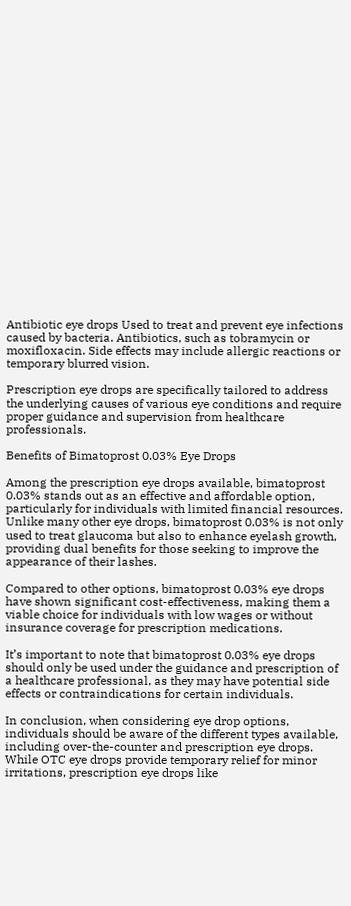Antibiotic eye drops Used to treat and prevent eye infections caused by bacteria. Antibiotics, such as tobramycin or moxifloxacin. Side effects may include allergic reactions or temporary blurred vision.

Prescription eye drops are specifically tailored to address the underlying causes of various eye conditions and require proper guidance and supervision from healthcare professionals.

Benefits of Bimatoprost 0.03% Eye Drops

Among the prescription eye drops available, bimatoprost 0.03% stands out as an effective and affordable option, particularly for individuals with limited financial resources. Unlike many other eye drops, bimatoprost 0.03% is not only used to treat glaucoma but also to enhance eyelash growth, providing dual benefits for those seeking to improve the appearance of their lashes.

Compared to other options, bimatoprost 0.03% eye drops have shown significant cost-effectiveness, making them a viable choice for individuals with low wages or without insurance coverage for prescription medications.

It’s important to note that bimatoprost 0.03% eye drops should only be used under the guidance and prescription of a healthcare professional, as they may have potential side effects or contraindications for certain individuals.

In conclusion, when considering eye drop options, individuals should be aware of the different types available, including over-the-counter and prescription eye drops. While OTC eye drops provide temporary relief for minor irritations, prescription eye drops like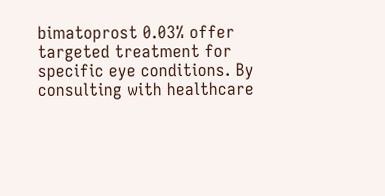bimatoprost 0.03% offer targeted treatment for specific eye conditions. By consulting with healthcare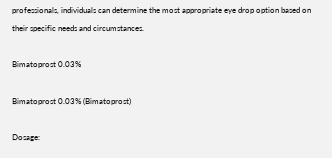professionals, individuals can determine the most appropriate eye drop option based on their specific needs and circumstances.

Bimatoprost 0.03%

Bimatoprost 0.03% (Bimatoprost)

Dosage: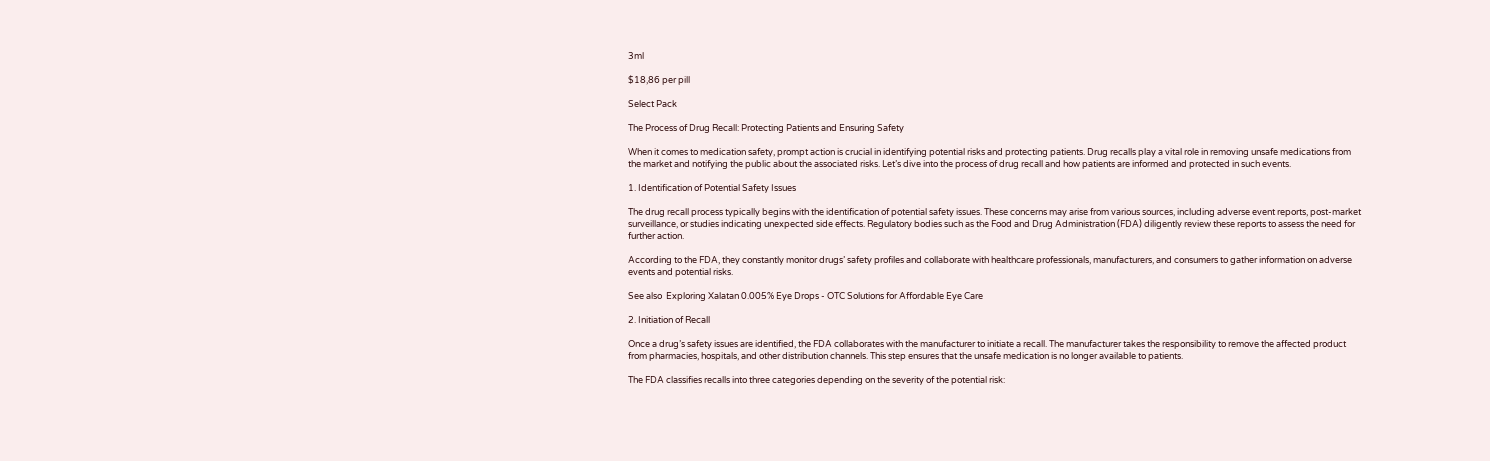3ml

$18,86 per pill

Select Pack

The Process of Drug Recall: Protecting Patients and Ensuring Safety

When it comes to medication safety, prompt action is crucial in identifying potential risks and protecting patients. Drug recalls play a vital role in removing unsafe medications from the market and notifying the public about the associated risks. Let’s dive into the process of drug recall and how patients are informed and protected in such events.

1. Identification of Potential Safety Issues

The drug recall process typically begins with the identification of potential safety issues. These concerns may arise from various sources, including adverse event reports, post-market surveillance, or studies indicating unexpected side effects. Regulatory bodies such as the Food and Drug Administration (FDA) diligently review these reports to assess the need for further action.

According to the FDA, they constantly monitor drugs’ safety profiles and collaborate with healthcare professionals, manufacturers, and consumers to gather information on adverse events and potential risks.

See also  Exploring Xalatan 0.005% Eye Drops - OTC Solutions for Affordable Eye Care

2. Initiation of Recall

Once a drug’s safety issues are identified, the FDA collaborates with the manufacturer to initiate a recall. The manufacturer takes the responsibility to remove the affected product from pharmacies, hospitals, and other distribution channels. This step ensures that the unsafe medication is no longer available to patients.

The FDA classifies recalls into three categories depending on the severity of the potential risk: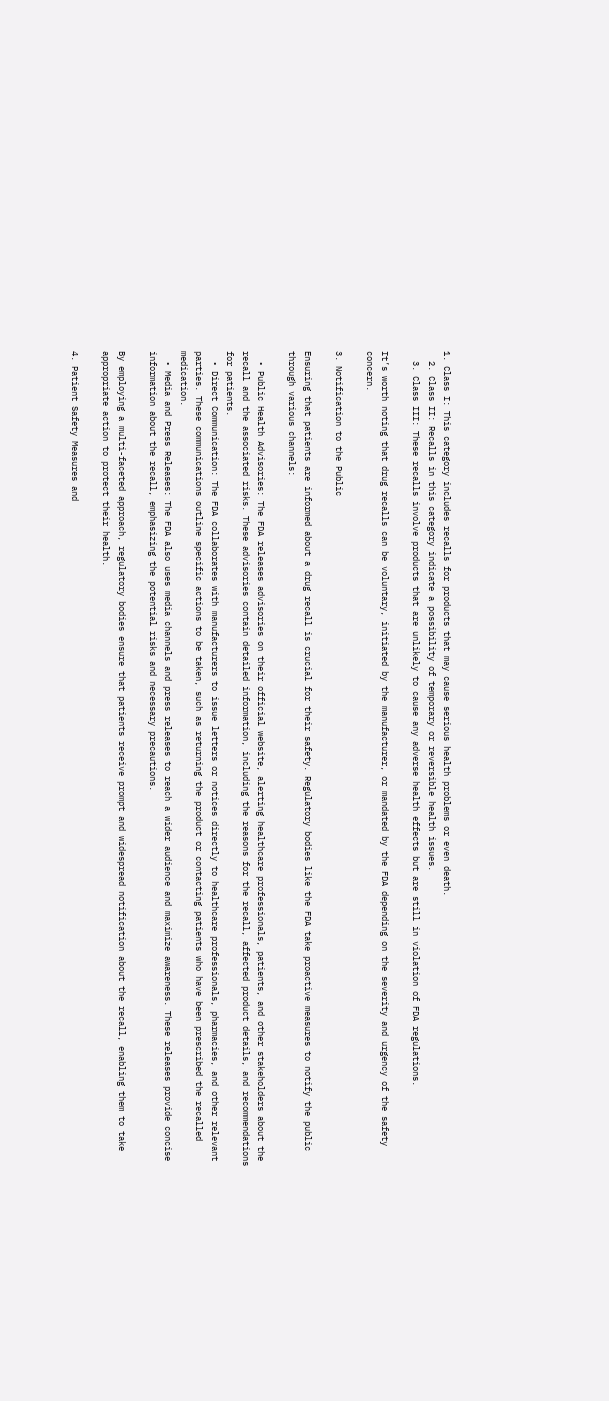1. Class I: This category includes recalls for products that may cause serious health problems or even death.
  2. Class II: Recalls in this category indicate a possibility of temporary or reversible health issues.
  3. Class III: These recalls involve products that are unlikely to cause any adverse health effects but are still in violation of FDA regulations.

It’s worth noting that drug recalls can be voluntary, initiated by the manufacturer, or mandated by the FDA depending on the severity and urgency of the safety concern.

3. Notification to the Public

Ensuring that patients are informed about a drug recall is crucial for their safety. Regulatory bodies like the FDA take proactive measures to notify the public through various channels:

  • Public Health Advisories: The FDA releases advisories on their official website, alerting healthcare professionals, patients, and other stakeholders about the recall and the associated risks. These advisories contain detailed information, including the reasons for the recall, affected product details, and recommendations for patients.
  • Direct Communication: The FDA collaborates with manufacturers to issue letters or notices directly to healthcare professionals, pharmacies, and other relevant parties. These communications outline specific actions to be taken, such as returning the product or contacting patients who have been prescribed the recalled medication.
  • Media and Press Releases: The FDA also uses media channels and press releases to reach a wider audience and maximize awareness. These releases provide concise information about the recall, emphasizing the potential risks and necessary precautions.

By employing a multi-faceted approach, regulatory bodies ensure that patients receive prompt and widespread notification about the recall, enabling them to take appropriate action to protect their health.

4. Patient Safety Measures and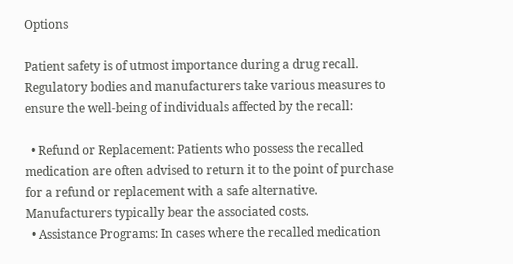Options

Patient safety is of utmost importance during a drug recall. Regulatory bodies and manufacturers take various measures to ensure the well-being of individuals affected by the recall:

  • Refund or Replacement: Patients who possess the recalled medication are often advised to return it to the point of purchase for a refund or replacement with a safe alternative. Manufacturers typically bear the associated costs.
  • Assistance Programs: In cases where the recalled medication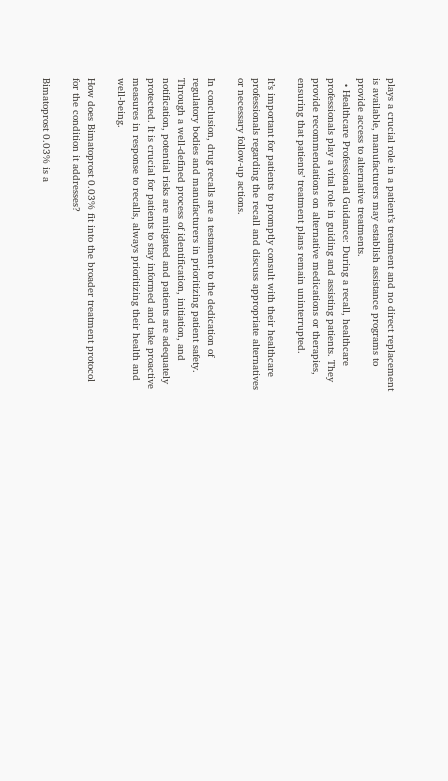plays a crucial role in a patient’s treatment and no direct replacement is available, manufacturers may establish assistance programs to provide access to alternative treatments.
  • Healthcare Professional Guidance: During a recall, healthcare professionals play a vital role in guiding and assisting patients. They provide recommendations on alternative medications or therapies, ensuring that patients’ treatment plans remain uninterrupted.

It’s important for patients to promptly consult with their healthcare professionals regarding the recall and discuss appropriate alternatives or necessary follow-up actions.

In conclusion, drug recalls are a testament to the dedication of regulatory bodies and manufacturers in prioritizing patient safety. Through a well-defined process of identification, initiation, and notification, potential risks are mitigated and patients are adequately protected. It is crucial for patients to stay informed and take proactive measures in response to recalls, always prioritizing their health and well-being.

How does Bimatoprost 0.03% fit into the broader treatment protocol for the condition it addresses?

Bimatoprost 0.03% is a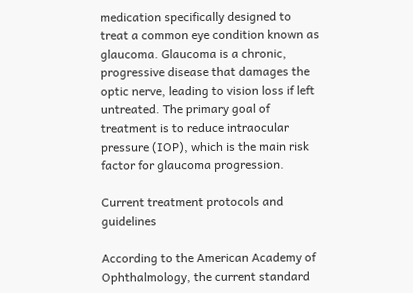medication specifically designed to treat a common eye condition known as glaucoma. Glaucoma is a chronic, progressive disease that damages the optic nerve, leading to vision loss if left untreated. The primary goal of treatment is to reduce intraocular pressure (IOP), which is the main risk factor for glaucoma progression.

Current treatment protocols and guidelines

According to the American Academy of Ophthalmology, the current standard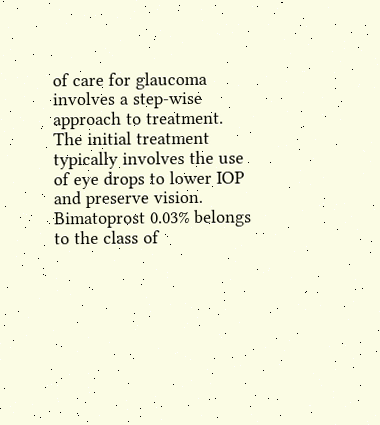of care for glaucoma involves a step-wise approach to treatment. The initial treatment typically involves the use of eye drops to lower IOP and preserve vision. Bimatoprost 0.03% belongs to the class of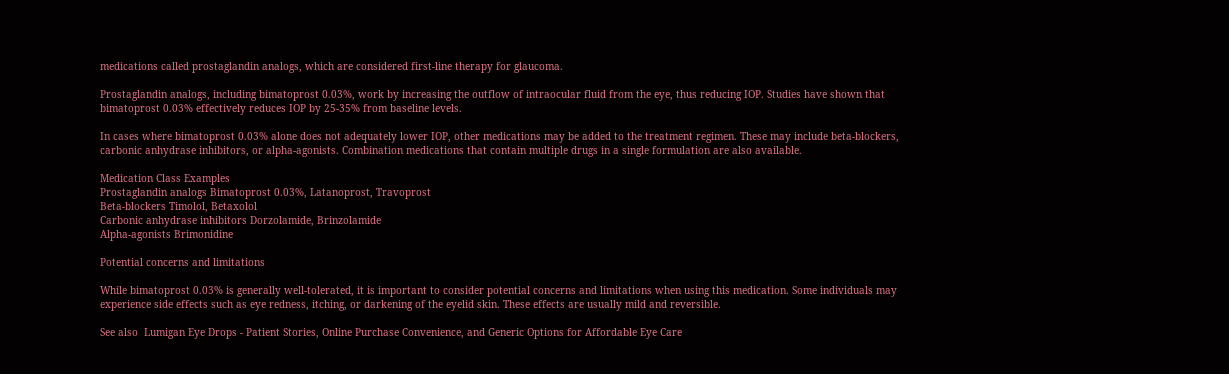medications called prostaglandin analogs, which are considered first-line therapy for glaucoma.

Prostaglandin analogs, including bimatoprost 0.03%, work by increasing the outflow of intraocular fluid from the eye, thus reducing IOP. Studies have shown that bimatoprost 0.03% effectively reduces IOP by 25-35% from baseline levels.

In cases where bimatoprost 0.03% alone does not adequately lower IOP, other medications may be added to the treatment regimen. These may include beta-blockers, carbonic anhydrase inhibitors, or alpha-agonists. Combination medications that contain multiple drugs in a single formulation are also available.

Medication Class Examples
Prostaglandin analogs Bimatoprost 0.03%, Latanoprost, Travoprost
Beta-blockers Timolol, Betaxolol
Carbonic anhydrase inhibitors Dorzolamide, Brinzolamide
Alpha-agonists Brimonidine

Potential concerns and limitations

While bimatoprost 0.03% is generally well-tolerated, it is important to consider potential concerns and limitations when using this medication. Some individuals may experience side effects such as eye redness, itching, or darkening of the eyelid skin. These effects are usually mild and reversible.

See also  Lumigan Eye Drops - Patient Stories, Online Purchase Convenience, and Generic Options for Affordable Eye Care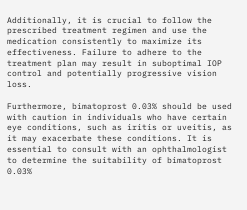Additionally, it is crucial to follow the prescribed treatment regimen and use the medication consistently to maximize its effectiveness. Failure to adhere to the treatment plan may result in suboptimal IOP control and potentially progressive vision loss.

Furthermore, bimatoprost 0.03% should be used with caution in individuals who have certain eye conditions, such as iritis or uveitis, as it may exacerbate these conditions. It is essential to consult with an ophthalmologist to determine the suitability of bimatoprost 0.03%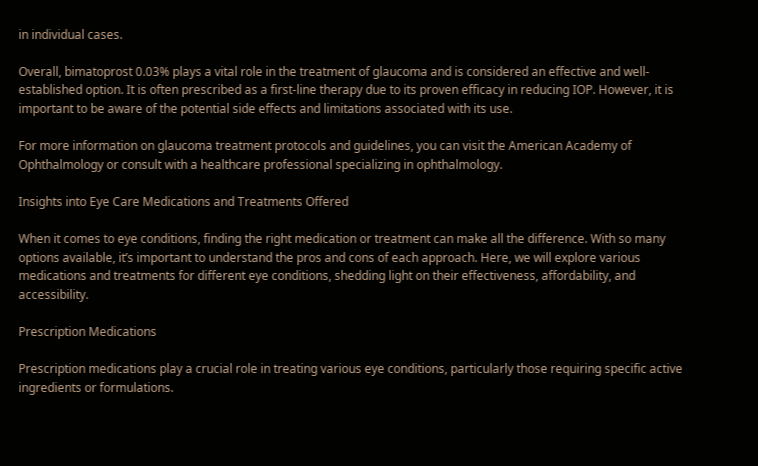in individual cases.

Overall, bimatoprost 0.03% plays a vital role in the treatment of glaucoma and is considered an effective and well-established option. It is often prescribed as a first-line therapy due to its proven efficacy in reducing IOP. However, it is important to be aware of the potential side effects and limitations associated with its use.

For more information on glaucoma treatment protocols and guidelines, you can visit the American Academy of Ophthalmology or consult with a healthcare professional specializing in ophthalmology.

Insights into Eye Care Medications and Treatments Offered

When it comes to eye conditions, finding the right medication or treatment can make all the difference. With so many options available, it’s important to understand the pros and cons of each approach. Here, we will explore various medications and treatments for different eye conditions, shedding light on their effectiveness, affordability, and accessibility.

Prescription Medications

Prescription medications play a crucial role in treating various eye conditions, particularly those requiring specific active ingredients or formulations.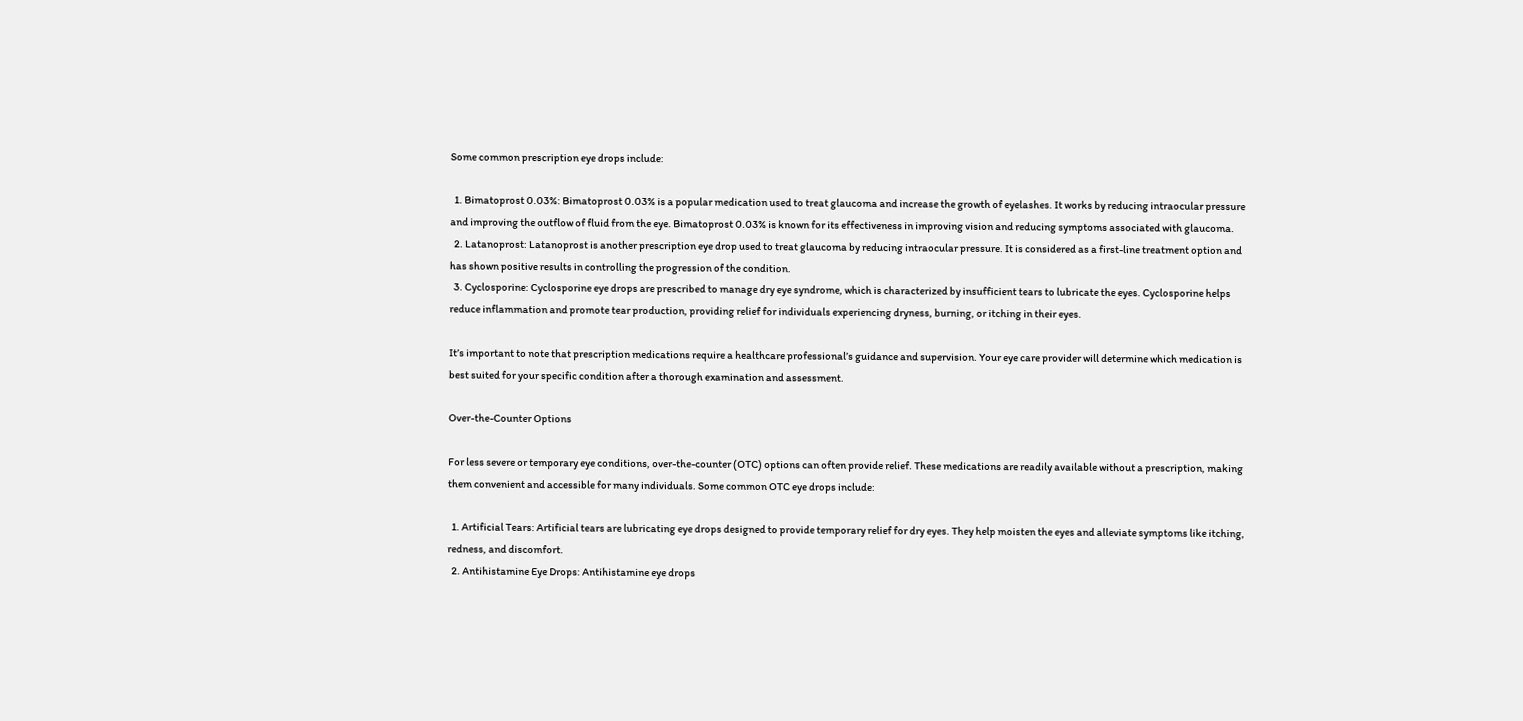Some common prescription eye drops include:

  1. Bimatoprost 0.03%: Bimatoprost 0.03% is a popular medication used to treat glaucoma and increase the growth of eyelashes. It works by reducing intraocular pressure and improving the outflow of fluid from the eye. Bimatoprost 0.03% is known for its effectiveness in improving vision and reducing symptoms associated with glaucoma.
  2. Latanoprost: Latanoprost is another prescription eye drop used to treat glaucoma by reducing intraocular pressure. It is considered as a first-line treatment option and has shown positive results in controlling the progression of the condition.
  3. Cyclosporine: Cyclosporine eye drops are prescribed to manage dry eye syndrome, which is characterized by insufficient tears to lubricate the eyes. Cyclosporine helps reduce inflammation and promote tear production, providing relief for individuals experiencing dryness, burning, or itching in their eyes.

It’s important to note that prescription medications require a healthcare professional’s guidance and supervision. Your eye care provider will determine which medication is best suited for your specific condition after a thorough examination and assessment.

Over-the-Counter Options

For less severe or temporary eye conditions, over-the-counter (OTC) options can often provide relief. These medications are readily available without a prescription, making them convenient and accessible for many individuals. Some common OTC eye drops include:

  1. Artificial Tears: Artificial tears are lubricating eye drops designed to provide temporary relief for dry eyes. They help moisten the eyes and alleviate symptoms like itching, redness, and discomfort.
  2. Antihistamine Eye Drops: Antihistamine eye drops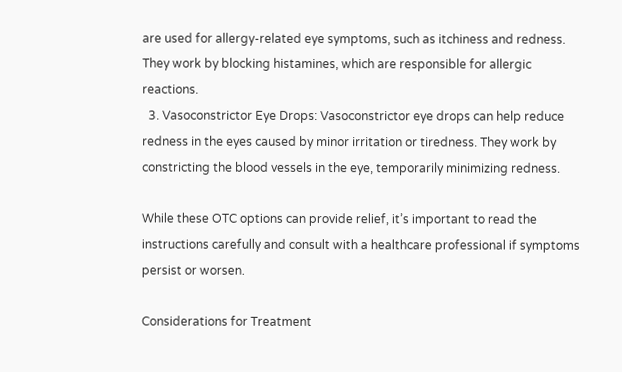are used for allergy-related eye symptoms, such as itchiness and redness. They work by blocking histamines, which are responsible for allergic reactions.
  3. Vasoconstrictor Eye Drops: Vasoconstrictor eye drops can help reduce redness in the eyes caused by minor irritation or tiredness. They work by constricting the blood vessels in the eye, temporarily minimizing redness.

While these OTC options can provide relief, it’s important to read the instructions carefully and consult with a healthcare professional if symptoms persist or worsen.

Considerations for Treatment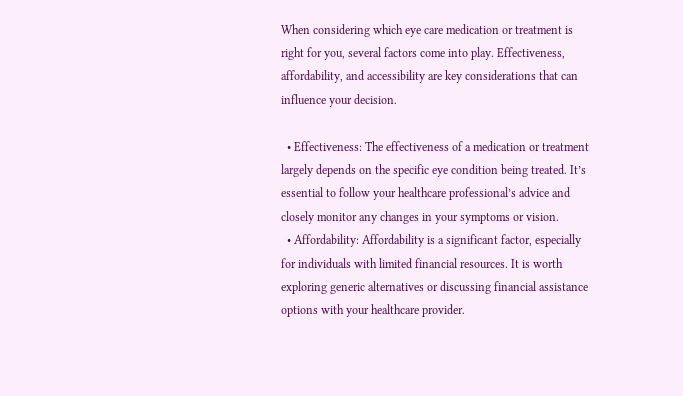When considering which eye care medication or treatment is right for you, several factors come into play. Effectiveness, affordability, and accessibility are key considerations that can influence your decision.

  • Effectiveness: The effectiveness of a medication or treatment largely depends on the specific eye condition being treated. It’s essential to follow your healthcare professional’s advice and closely monitor any changes in your symptoms or vision.
  • Affordability: Affordability is a significant factor, especially for individuals with limited financial resources. It is worth exploring generic alternatives or discussing financial assistance options with your healthcare provider.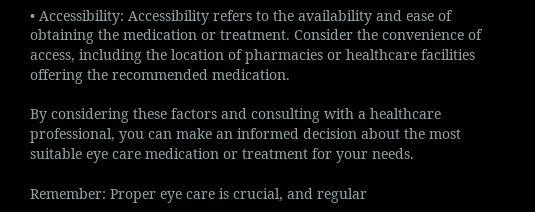• Accessibility: Accessibility refers to the availability and ease of obtaining the medication or treatment. Consider the convenience of access, including the location of pharmacies or healthcare facilities offering the recommended medication.

By considering these factors and consulting with a healthcare professional, you can make an informed decision about the most suitable eye care medication or treatment for your needs.

Remember: Proper eye care is crucial, and regular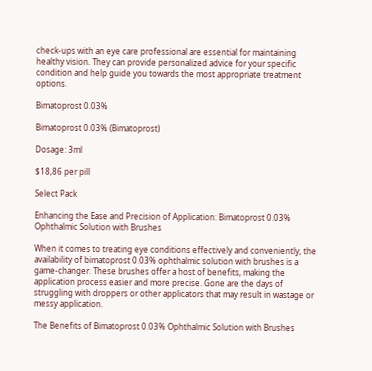check-ups with an eye care professional are essential for maintaining healthy vision. They can provide personalized advice for your specific condition and help guide you towards the most appropriate treatment options.

Bimatoprost 0.03%

Bimatoprost 0.03% (Bimatoprost)

Dosage: 3ml

$18,86 per pill

Select Pack

Enhancing the Ease and Precision of Application: Bimatoprost 0.03% Ophthalmic Solution with Brushes

When it comes to treating eye conditions effectively and conveniently, the availability of bimatoprost 0.03% ophthalmic solution with brushes is a game-changer. These brushes offer a host of benefits, making the application process easier and more precise. Gone are the days of struggling with droppers or other applicators that may result in wastage or messy application.

The Benefits of Bimatoprost 0.03% Ophthalmic Solution with Brushes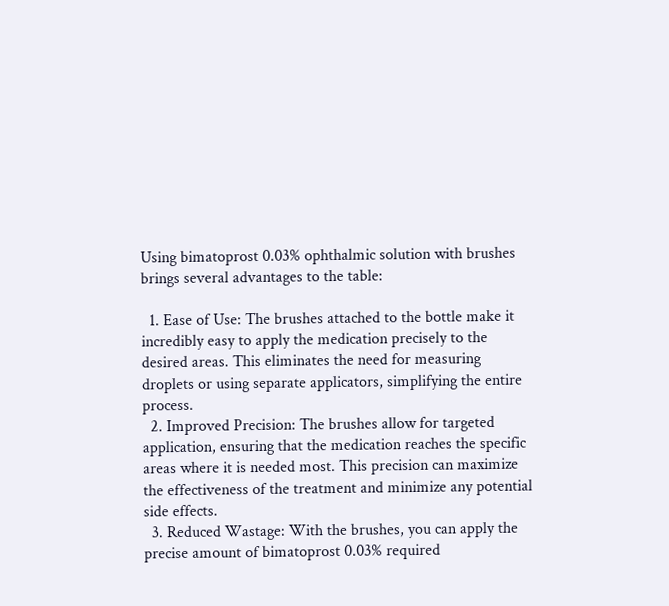Using bimatoprost 0.03% ophthalmic solution with brushes brings several advantages to the table:

  1. Ease of Use: The brushes attached to the bottle make it incredibly easy to apply the medication precisely to the desired areas. This eliminates the need for measuring droplets or using separate applicators, simplifying the entire process.
  2. Improved Precision: The brushes allow for targeted application, ensuring that the medication reaches the specific areas where it is needed most. This precision can maximize the effectiveness of the treatment and minimize any potential side effects.
  3. Reduced Wastage: With the brushes, you can apply the precise amount of bimatoprost 0.03% required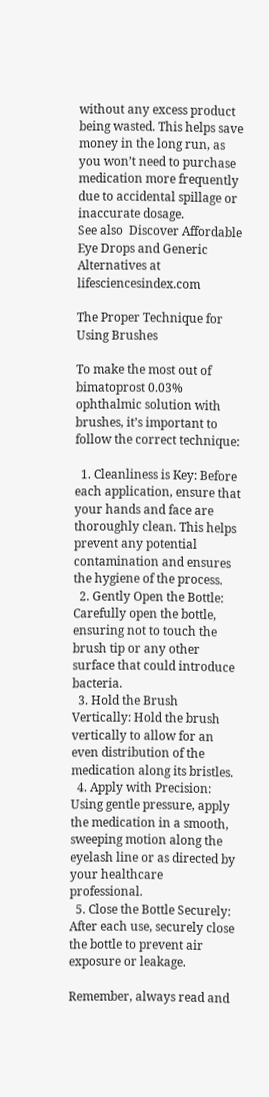without any excess product being wasted. This helps save money in the long run, as you won’t need to purchase medication more frequently due to accidental spillage or inaccurate dosage.
See also  Discover Affordable Eye Drops and Generic Alternatives at lifesciencesindex.com

The Proper Technique for Using Brushes

To make the most out of bimatoprost 0.03% ophthalmic solution with brushes, it’s important to follow the correct technique:

  1. Cleanliness is Key: Before each application, ensure that your hands and face are thoroughly clean. This helps prevent any potential contamination and ensures the hygiene of the process.
  2. Gently Open the Bottle: Carefully open the bottle, ensuring not to touch the brush tip or any other surface that could introduce bacteria.
  3. Hold the Brush Vertically: Hold the brush vertically to allow for an even distribution of the medication along its bristles.
  4. Apply with Precision: Using gentle pressure, apply the medication in a smooth, sweeping motion along the eyelash line or as directed by your healthcare professional.
  5. Close the Bottle Securely: After each use, securely close the bottle to prevent air exposure or leakage.

Remember, always read and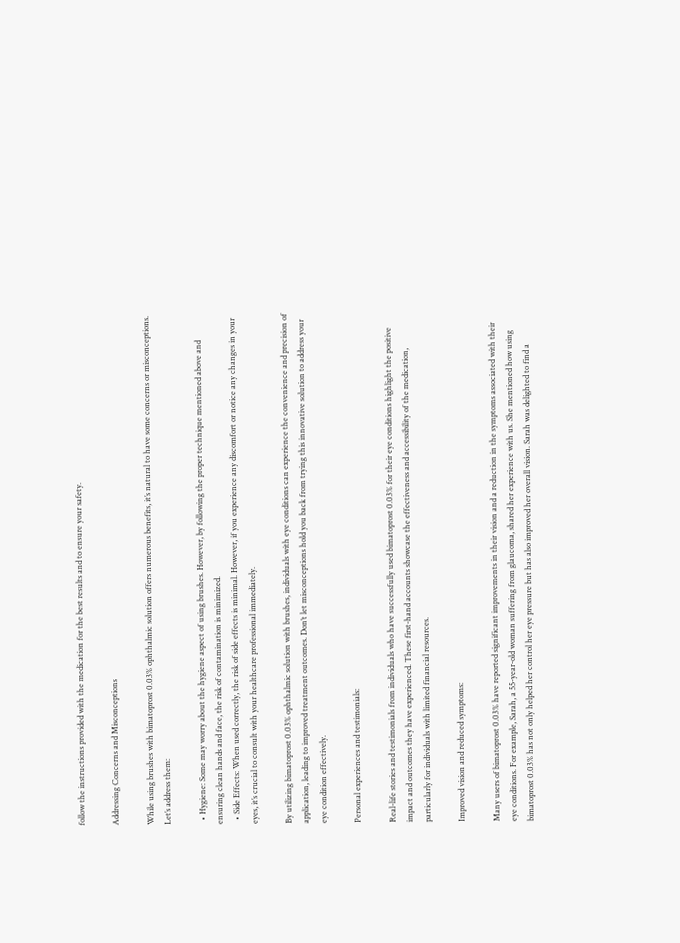follow the instructions provided with the medication for the best results and to ensure your safety.

Addressing Concerns and Misconceptions

While using brushes with bimatoprost 0.03% ophthalmic solution offers numerous benefits, it’s natural to have some concerns or misconceptions. Let’s address them:

  • Hygiene: Some may worry about the hygiene aspect of using brushes. However, by following the proper technique mentioned above and ensuring clean hands and face, the risk of contamination is minimized.
  • Side Effects: When used correctly, the risk of side effects is minimal. However, if you experience any discomfort or notice any changes in your eyes, it’s crucial to consult with your healthcare professional immediately.

By utilizing bimatoprost 0.03% ophthalmic solution with brushes, individuals with eye conditions can experience the convenience and precision of application, leading to improved treatment outcomes. Don’t let misconceptions hold you back from trying this innovative solution to address your eye condition effectively.

Personal experiences and testimonials:

Real-life stories and testimonials from individuals who have successfully used bimatoprost 0.03% for their eye conditions highlight the positive impact and outcomes they have experienced. These first-hand accounts showcase the effectiveness and accessibility of the medication, particularly for individuals with limited financial resources.

Improved vision and reduced symptoms:

Many users of bimatoprost 0.03% have reported significant improvements in their vision and a reduction in the symptoms associated with their eye conditions. For example, Sarah, a 55-year-old woman suffering from glaucoma, shared her experience with us. She mentioned how using bimatoprost 0.03% has not only helped her control her eye pressure but has also improved her overall vision. Sarah was delighted to find a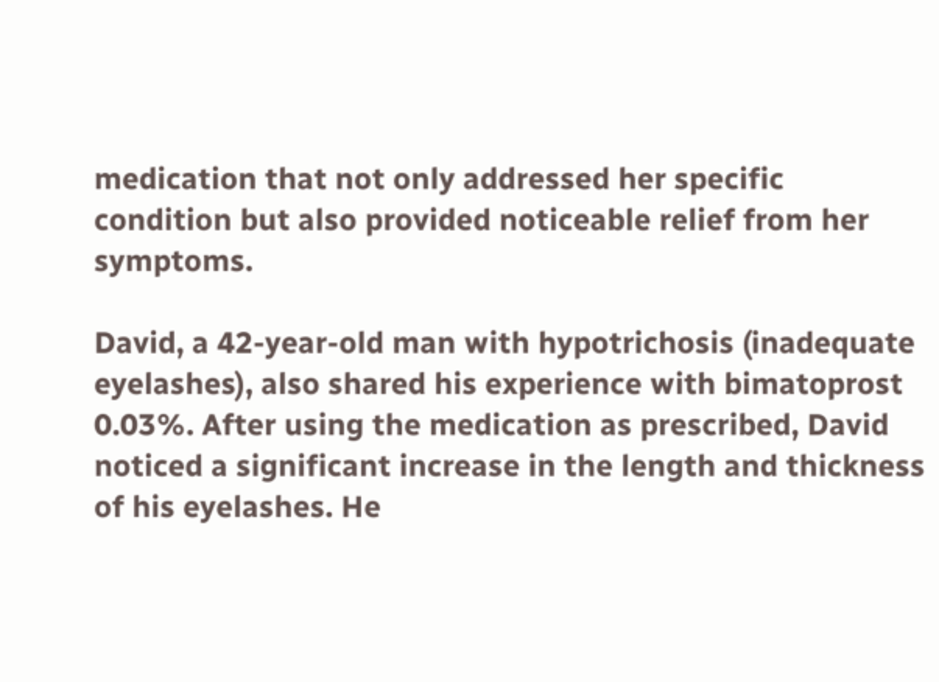medication that not only addressed her specific condition but also provided noticeable relief from her symptoms.

David, a 42-year-old man with hypotrichosis (inadequate eyelashes), also shared his experience with bimatoprost 0.03%. After using the medication as prescribed, David noticed a significant increase in the length and thickness of his eyelashes. He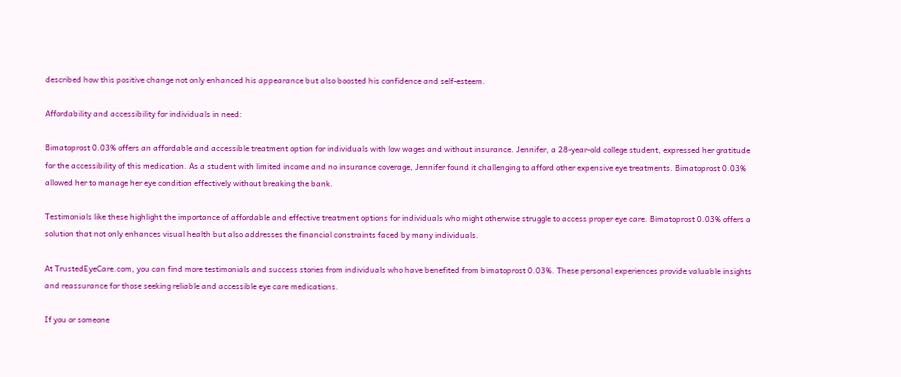described how this positive change not only enhanced his appearance but also boosted his confidence and self-esteem.

Affordability and accessibility for individuals in need:

Bimatoprost 0.03% offers an affordable and accessible treatment option for individuals with low wages and without insurance. Jennifer, a 28-year-old college student, expressed her gratitude for the accessibility of this medication. As a student with limited income and no insurance coverage, Jennifer found it challenging to afford other expensive eye treatments. Bimatoprost 0.03% allowed her to manage her eye condition effectively without breaking the bank.

Testimonials like these highlight the importance of affordable and effective treatment options for individuals who might otherwise struggle to access proper eye care. Bimatoprost 0.03% offers a solution that not only enhances visual health but also addresses the financial constraints faced by many individuals.

At TrustedEyeCare.com, you can find more testimonials and success stories from individuals who have benefited from bimatoprost 0.03%. These personal experiences provide valuable insights and reassurance for those seeking reliable and accessible eye care medications.

If you or someone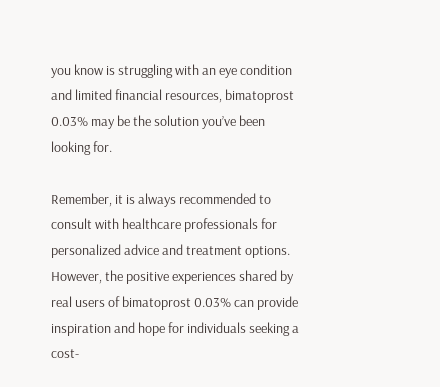you know is struggling with an eye condition and limited financial resources, bimatoprost 0.03% may be the solution you’ve been looking for.

Remember, it is always recommended to consult with healthcare professionals for personalized advice and treatment options. However, the positive experiences shared by real users of bimatoprost 0.03% can provide inspiration and hope for individuals seeking a cost-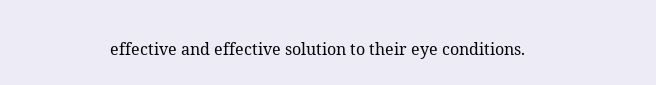effective and effective solution to their eye conditions.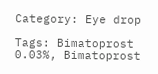Category: Eye drop

Tags: Bimatoprost 0.03%, Bimatoprost